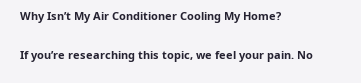Why Isn’t My Air Conditioner Cooling My Home?

If you’re researching this topic, we feel your pain. No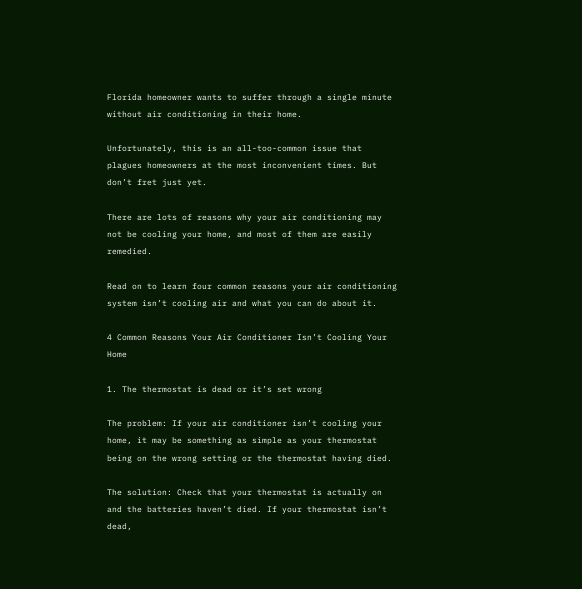Florida homeowner wants to suffer through a single minute without air conditioning in their home.

Unfortunately, this is an all-too-common issue that plagues homeowners at the most inconvenient times. But don’t fret just yet.

There are lots of reasons why your air conditioning may not be cooling your home, and most of them are easily remedied.

Read on to learn four common reasons your air conditioning system isn’t cooling air and what you can do about it.

4 Common Reasons Your Air Conditioner Isn’t Cooling Your Home

1. The thermostat is dead or it’s set wrong

The problem: If your air conditioner isn’t cooling your home, it may be something as simple as your thermostat being on the wrong setting or the thermostat having died.

The solution: Check that your thermostat is actually on and the batteries haven’t died. If your thermostat isn’t dead,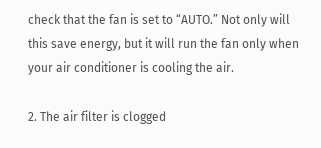check that the fan is set to “AUTO.” Not only will this save energy, but it will run the fan only when your air conditioner is cooling the air.

2. The air filter is clogged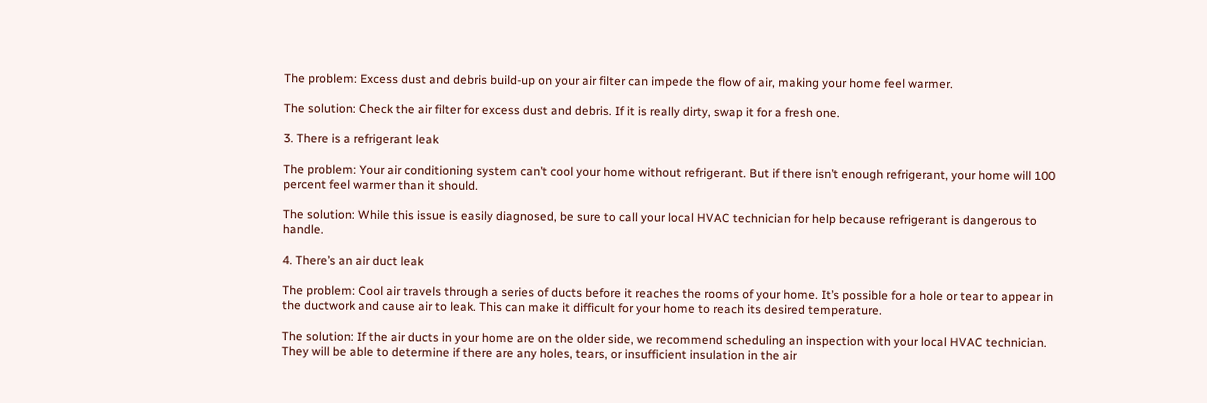The problem: Excess dust and debris build-up on your air filter can impede the flow of air, making your home feel warmer.

The solution: Check the air filter for excess dust and debris. If it is really dirty, swap it for a fresh one.

3. There is a refrigerant leak

The problem: Your air conditioning system can’t cool your home without refrigerant. But if there isn’t enough refrigerant, your home will 100 percent feel warmer than it should.

The solution: While this issue is easily diagnosed, be sure to call your local HVAC technician for help because refrigerant is dangerous to handle.

4. There’s an air duct leak

The problem: Cool air travels through a series of ducts before it reaches the rooms of your home. It’s possible for a hole or tear to appear in the ductwork and cause air to leak. This can make it difficult for your home to reach its desired temperature.

The solution: If the air ducts in your home are on the older side, we recommend scheduling an inspection with your local HVAC technician. They will be able to determine if there are any holes, tears, or insufficient insulation in the air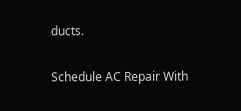ducts.

Schedule AC Repair With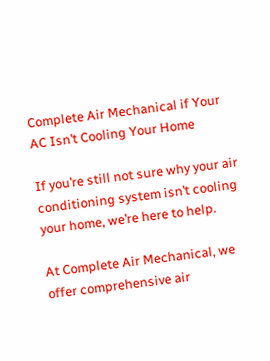Complete Air Mechanical if Your AC Isn’t Cooling Your Home

If you’re still not sure why your air conditioning system isn’t cooling your home, we’re here to help.

At Complete Air Mechanical, we offer comprehensive air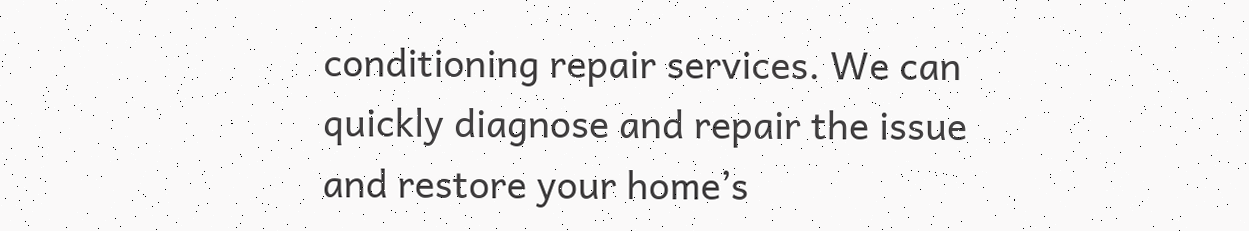conditioning repair services. We can quickly diagnose and repair the issue and restore your home’s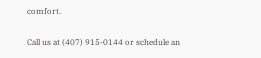comfort.

Call us at (407) 915-0144 or schedule an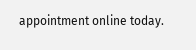appointment online today.